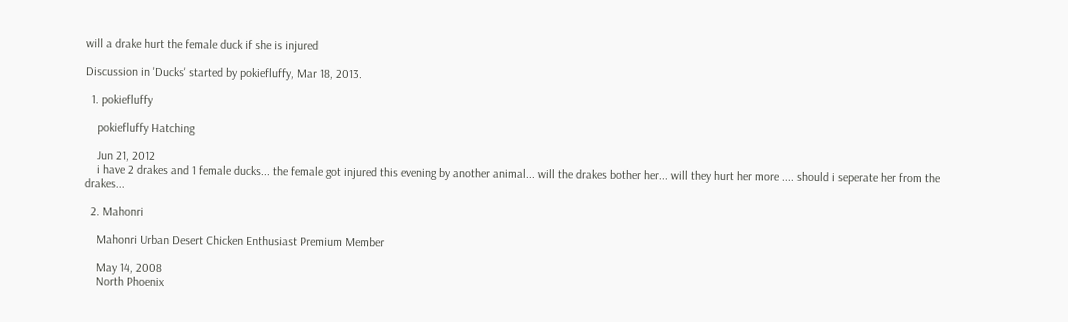will a drake hurt the female duck if she is injured

Discussion in 'Ducks' started by pokiefluffy, Mar 18, 2013.

  1. pokiefluffy

    pokiefluffy Hatching

    Jun 21, 2012
    i have 2 drakes and 1 female ducks... the female got injured this evening by another animal... will the drakes bother her... will they hurt her more .... should i seperate her from the drakes...

  2. Mahonri

    Mahonri Urban Desert Chicken Enthusiast Premium Member

    May 14, 2008
    North Phoenix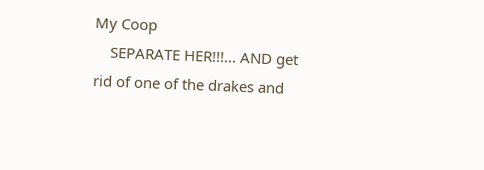My Coop
    SEPARATE HER!!!... AND get rid of one of the drakes and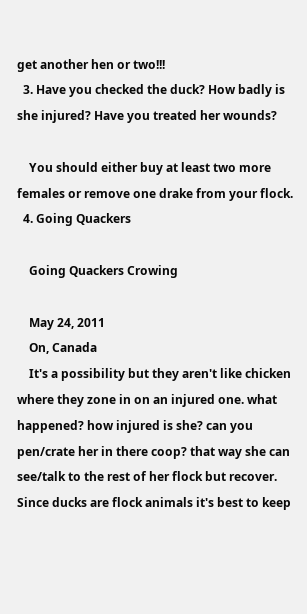get another hen or two!!!
  3. Have you checked the duck? How badly is she injured? Have you treated her wounds?

    You should either buy at least two more females or remove one drake from your flock.
  4. Going Quackers

    Going Quackers Crowing

    May 24, 2011
    On, Canada
    It's a possibility but they aren't like chicken where they zone in on an injured one. what happened? how injured is she? can you pen/crate her in there coop? that way she can see/talk to the rest of her flock but recover. Since ducks are flock animals it's best to keep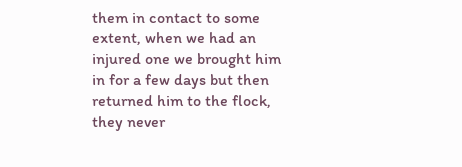them in contact to some extent, when we had an injured one we brought him in for a few days but then returned him to the flock, they never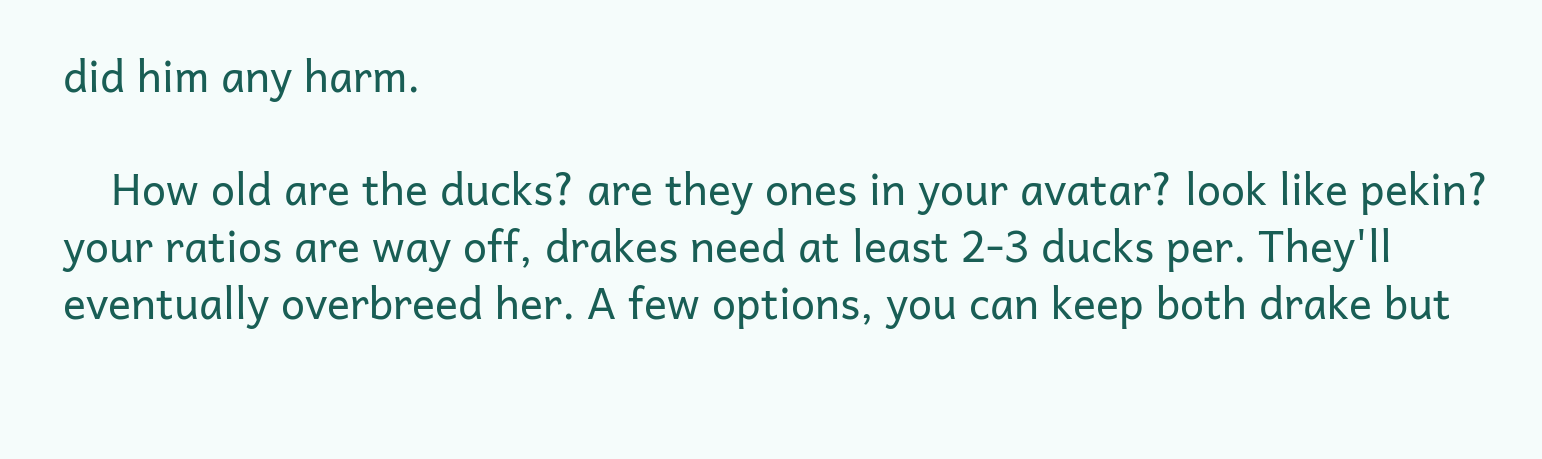did him any harm.

    How old are the ducks? are they ones in your avatar? look like pekin? your ratios are way off, drakes need at least 2-3 ducks per. They'll eventually overbreed her. A few options, you can keep both drake but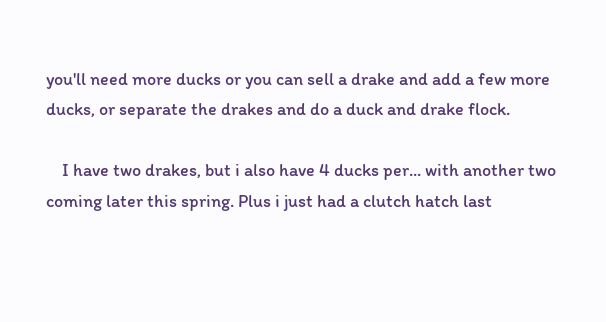you'll need more ducks or you can sell a drake and add a few more ducks, or separate the drakes and do a duck and drake flock.

    I have two drakes, but i also have 4 ducks per... with another two coming later this spring. Plus i just had a clutch hatch last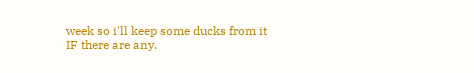week so i'll keep some ducks from it IF there are any.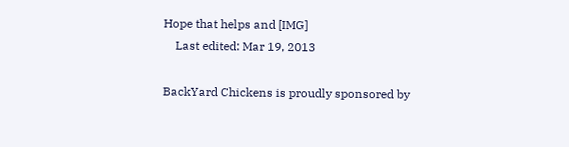Hope that helps and [IMG]
    Last edited: Mar 19, 2013

BackYard Chickens is proudly sponsored by